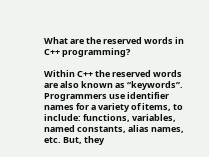What are the reserved words in C++ programming?

Within C++ the reserved words are also known as “keywords”. Programmers use identifier names for a variety of items, to include: functions, variables, named constants, alias names, etc. But, they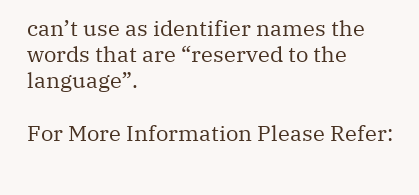can’t use as identifier names the words that are “reserved to the language”.

For More Information Please Refer: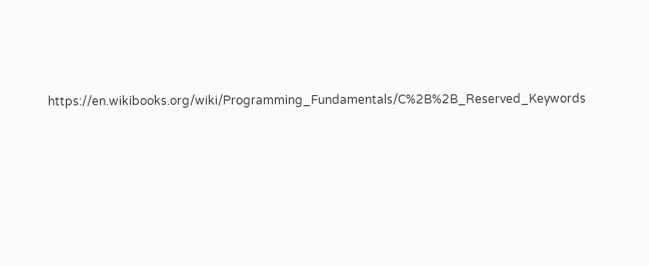https://en.wikibooks.org/wiki/Programming_Fundamentals/C%2B%2B_Reserved_Keywords